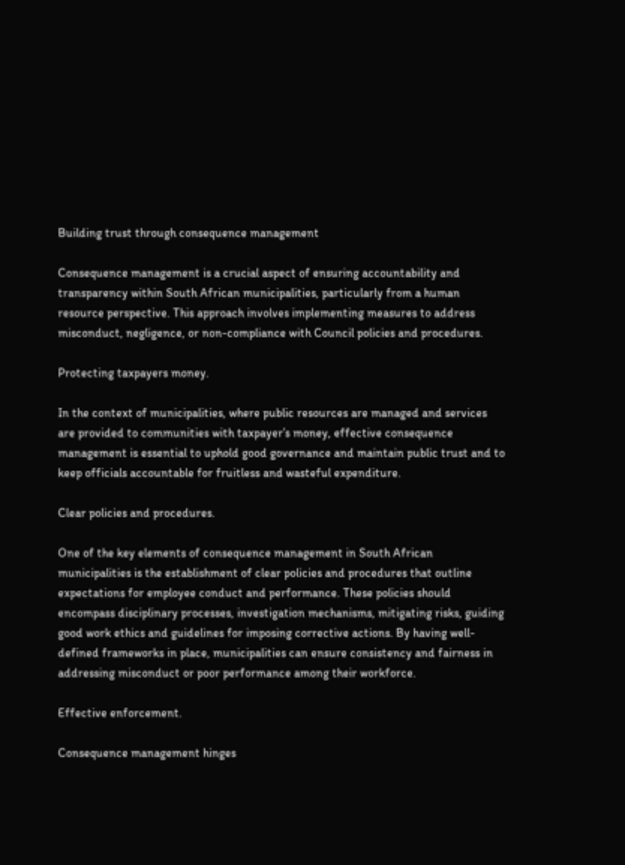Building trust through consequence management

Consequence management is a crucial aspect of ensuring accountability and transparency within South African municipalities, particularly from a human resource perspective. This approach involves implementing measures to address misconduct, negligence, or non-compliance with Council policies and procedures.

Protecting taxpayers money.

In the context of municipalities, where public resources are managed and services are provided to communities with taxpayer’s money, effective consequence management is essential to uphold good governance and maintain public trust and to keep officials accountable for fruitless and wasteful expenditure.

Clear policies and procedures.

One of the key elements of consequence management in South African municipalities is the establishment of clear policies and procedures that outline expectations for employee conduct and performance. These policies should encompass disciplinary processes, investigation mechanisms, mitigating risks, guiding good work ethics and guidelines for imposing corrective actions. By having well-defined frameworks in place, municipalities can ensure consistency and fairness in addressing misconduct or poor performance among their workforce.

Effective enforcement.

Consequence management hinges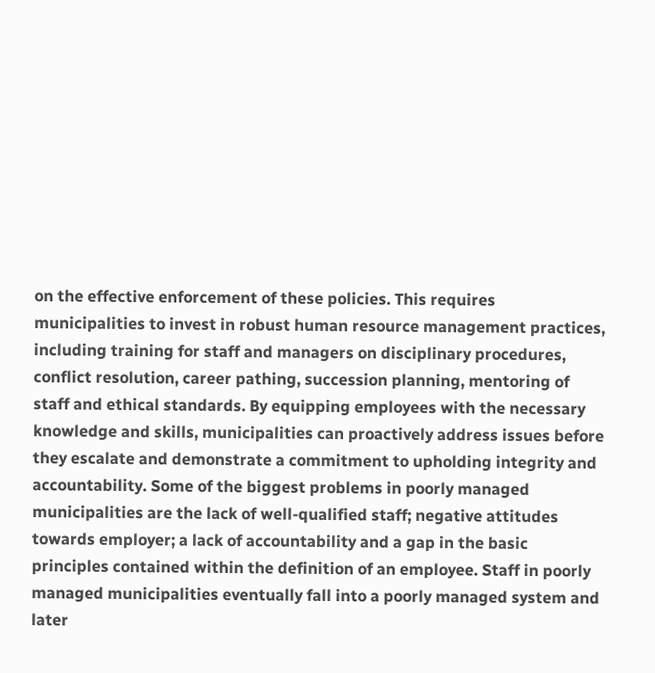on the effective enforcement of these policies. This requires municipalities to invest in robust human resource management practices, including training for staff and managers on disciplinary procedures, conflict resolution, career pathing, succession planning, mentoring of staff and ethical standards. By equipping employees with the necessary knowledge and skills, municipalities can proactively address issues before they escalate and demonstrate a commitment to upholding integrity and accountability. Some of the biggest problems in poorly managed municipalities are the lack of well-qualified staff; negative attitudes towards employer; a lack of accountability and a gap in the basic principles contained within the definition of an employee. Staff in poorly managed municipalities eventually fall into a poorly managed system and later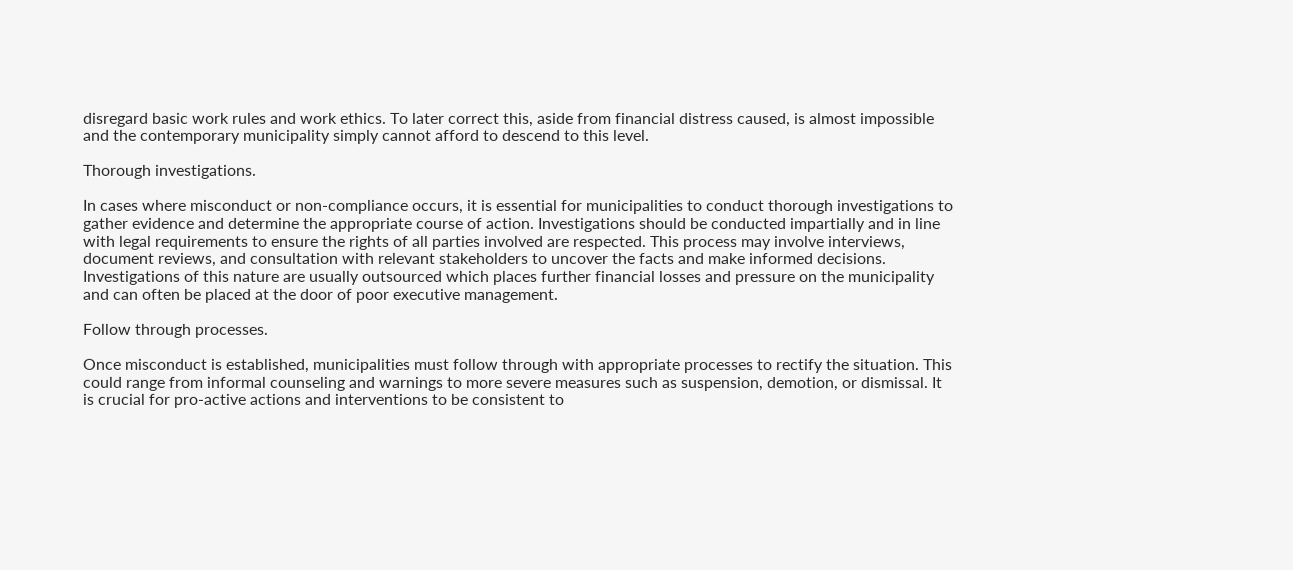disregard basic work rules and work ethics. To later correct this, aside from financial distress caused, is almost impossible and the contemporary municipality simply cannot afford to descend to this level.

Thorough investigations.

In cases where misconduct or non-compliance occurs, it is essential for municipalities to conduct thorough investigations to gather evidence and determine the appropriate course of action. Investigations should be conducted impartially and in line with legal requirements to ensure the rights of all parties involved are respected. This process may involve interviews, document reviews, and consultation with relevant stakeholders to uncover the facts and make informed decisions. Investigations of this nature are usually outsourced which places further financial losses and pressure on the municipality and can often be placed at the door of poor executive management.

Follow through processes.

Once misconduct is established, municipalities must follow through with appropriate processes to rectify the situation. This could range from informal counseling and warnings to more severe measures such as suspension, demotion, or dismissal. It is crucial for pro-active actions and interventions to be consistent to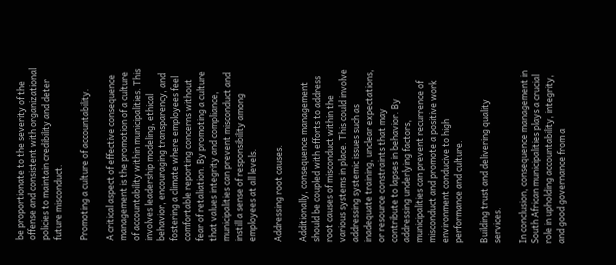be proportionate to the severity of the offense and consistent with organizational policies to maintain credibility and deter future misconduct.

Promoting a culture of accountability.

A critical aspect of effective consequence management is the promotion of a culture of accountability within municipalities. This involves leadership modeling, ethical behavior, encouraging transparency, and fostering a climate where employees feel comfortable reporting concerns without fear of retaliation. By promoting a culture that values integrity and compliance, municipalities can prevent misconduct and instill a sense of responsibility among employees at all levels.

Addressing root causes.

Additionally, consequence management should be coupled with efforts to address root causes of misconduct within the various systems in place. This could involve addressing systemic issues such as inadequate training, unclear expectations, or resource constraints that may contribute to lapses in behavior. By addressing underlying factors, municipalities can prevent recurrence of misconduct and promote a positive work environment conducive to high performance and culture.

Building trust and delivering quality services.

In conclusion, consequence management in South African municipalities plays a crucial role in upholding accountability, integrity, and good governance from a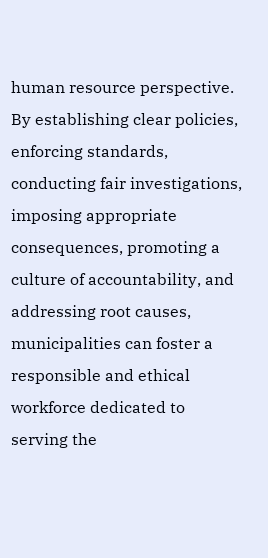human resource perspective. By establishing clear policies, enforcing standards, conducting fair investigations, imposing appropriate consequences, promoting a culture of accountability, and addressing root causes, municipalities can foster a responsible and ethical workforce dedicated to serving the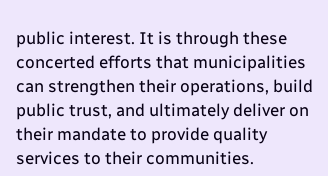public interest. It is through these concerted efforts that municipalities can strengthen their operations, build public trust, and ultimately deliver on their mandate to provide quality services to their communities.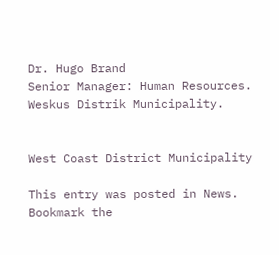Dr. Hugo Brand
Senior Manager: Human Resources.
Weskus Distrik Municipality.


West Coast District Municipality

This entry was posted in News. Bookmark the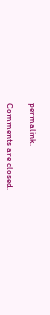permalink.

Comments are closed.